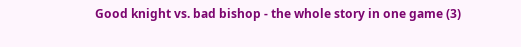Good knight vs. bad bishop - the whole story in one game (3)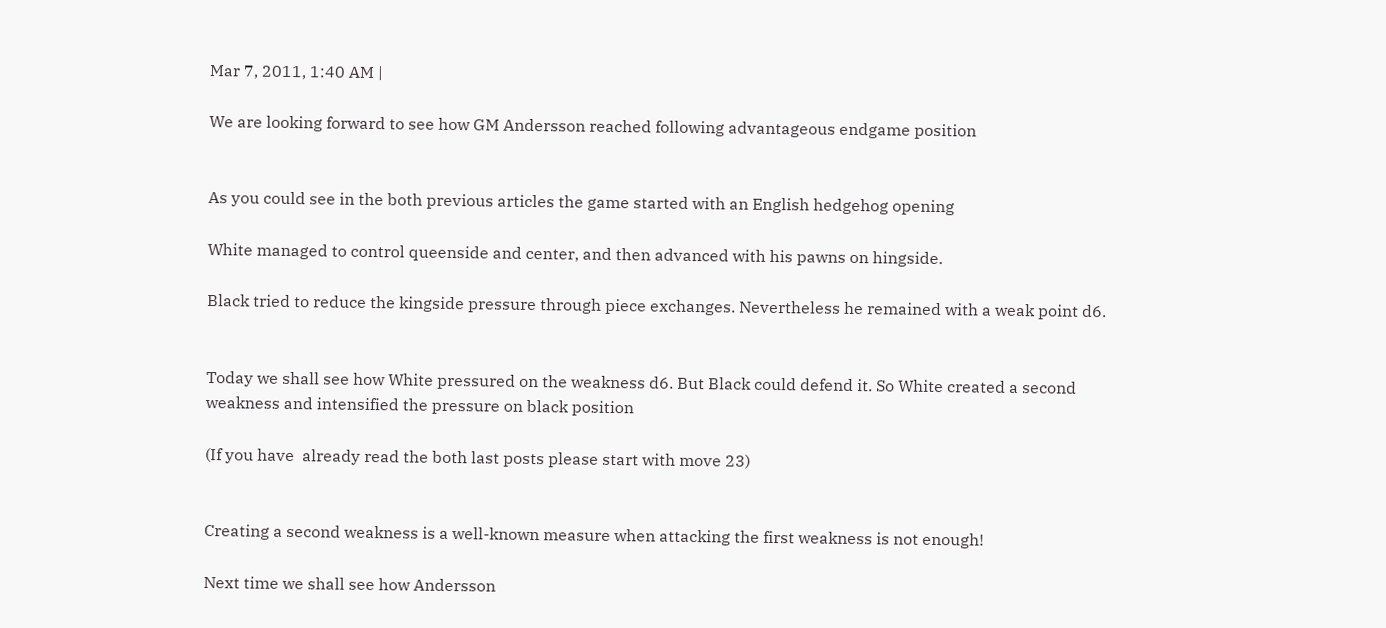Mar 7, 2011, 1:40 AM |

We are looking forward to see how GM Andersson reached following advantageous endgame position


As you could see in the both previous articles the game started with an English hedgehog opening

White managed to control queenside and center, and then advanced with his pawns on hingside.

Black tried to reduce the kingside pressure through piece exchanges. Nevertheless he remained with a weak point d6.


Today we shall see how White pressured on the weakness d6. But Black could defend it. So White created a second weakness and intensified the pressure on black position

(If you have  already read the both last posts please start with move 23)


Creating a second weakness is a well-known measure when attacking the first weakness is not enough!

Next time we shall see how Andersson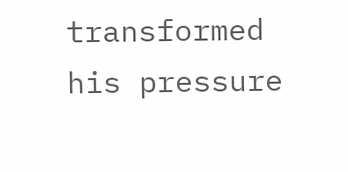transformed his pressure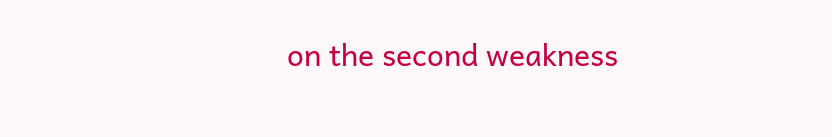on the second weakness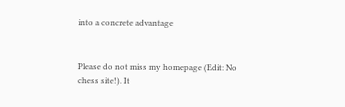into a concrete advantage


Please do not miss my homepage (Edit: No chess site!). It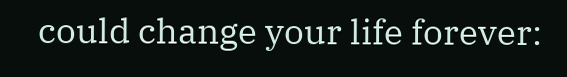could change your life forever: